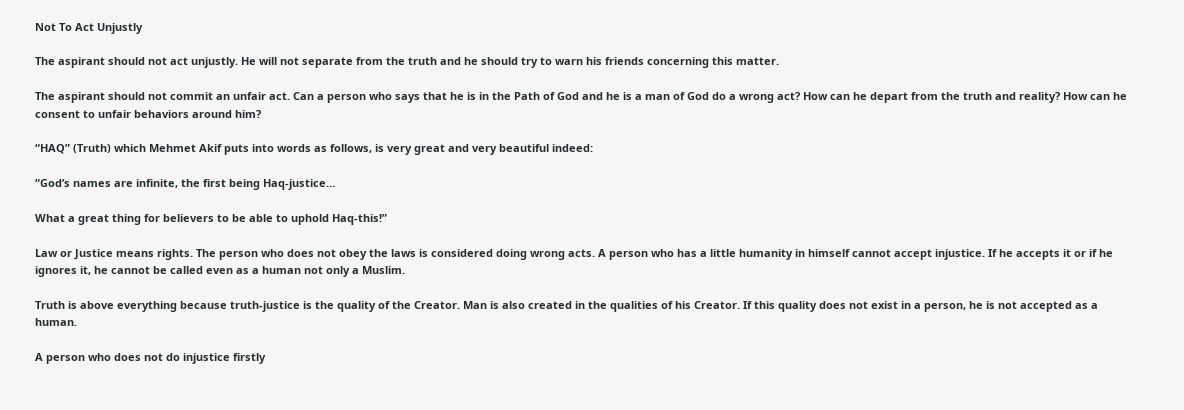Not To Act Unjustly

The aspirant should not act unjustly. He will not separate from the truth and he should try to warn his friends concerning this matter.

The aspirant should not commit an unfair act. Can a person who says that he is in the Path of God and he is a man of God do a wrong act? How can he depart from the truth and reality? How can he consent to unfair behaviors around him?

“HAQ” (Truth) which Mehmet Akif puts into words as follows, is very great and very beautiful indeed:

“God’s names are infinite, the first being Haq-justice…

What a great thing for believers to be able to uphold Haq-this!”

Law or Justice means rights. The person who does not obey the laws is considered doing wrong acts. A person who has a little humanity in himself cannot accept injustice. If he accepts it or if he ignores it, he cannot be called even as a human not only a Muslim.

Truth is above everything because truth-justice is the quality of the Creator. Man is also created in the qualities of his Creator. If this quality does not exist in a person, he is not accepted as a human.

A person who does not do injustice firstly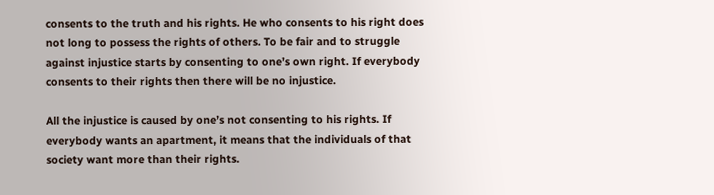consents to the truth and his rights. He who consents to his right does not long to possess the rights of others. To be fair and to struggle against injustice starts by consenting to one’s own right. If everybody consents to their rights then there will be no injustice.

All the injustice is caused by one’s not consenting to his rights. If everybody wants an apartment, it means that the individuals of that society want more than their rights.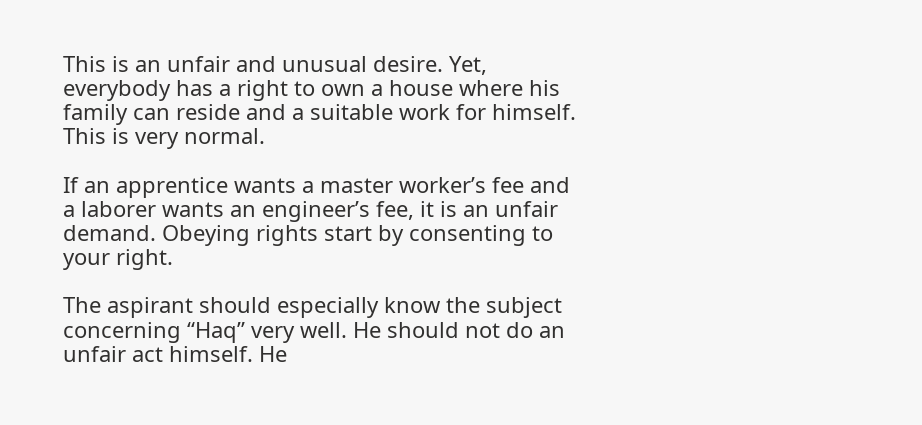This is an unfair and unusual desire. Yet, everybody has a right to own a house where his family can reside and a suitable work for himself. This is very normal.

If an apprentice wants a master worker’s fee and a laborer wants an engineer’s fee, it is an unfair demand. Obeying rights start by consenting to your right.

The aspirant should especially know the subject concerning “Haq” very well. He should not do an unfair act himself. He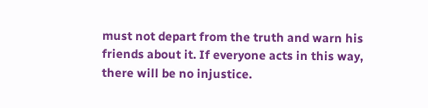must not depart from the truth and warn his friends about it. If everyone acts in this way, there will be no injustice.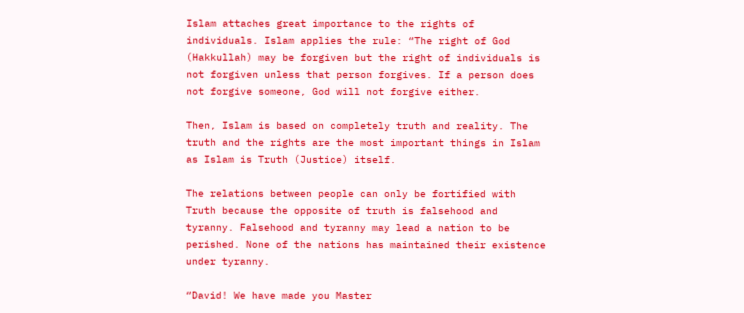Islam attaches great importance to the rights of individuals. Islam applies the rule: “The right of God (Hakkullah) may be forgiven but the right of individuals is not forgiven unless that person forgives. If a person does not forgive someone, God will not forgive either.

Then, Islam is based on completely truth and reality. The truth and the rights are the most important things in Islam as Islam is Truth (Justice) itself.

The relations between people can only be fortified with Truth because the opposite of truth is falsehood and tyranny. Falsehood and tyranny may lead a nation to be perished. None of the nations has maintained their existence under tyranny.

“David! We have made you Master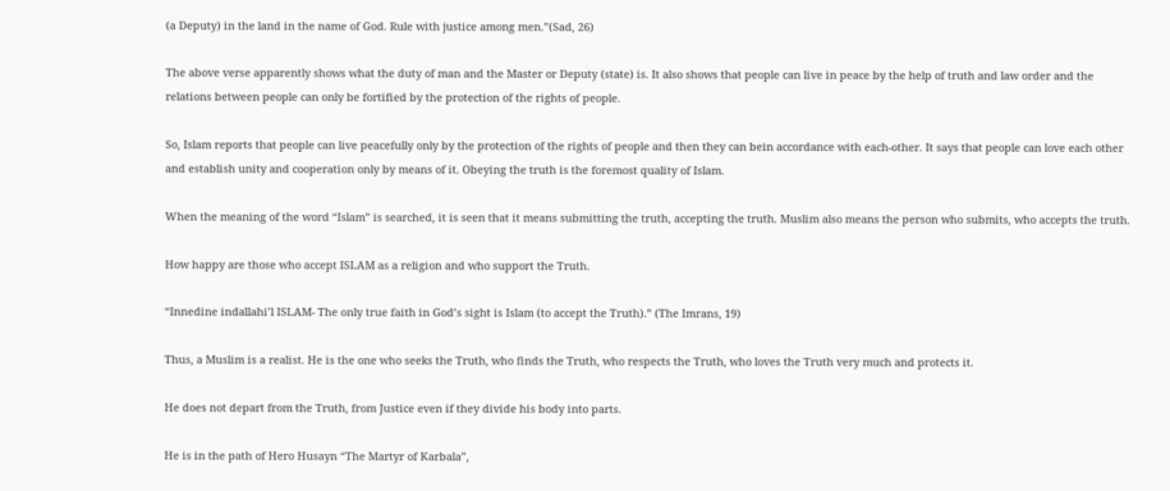(a Deputy) in the land in the name of God. Rule with justice among men.”(Sad, 26)

The above verse apparently shows what the duty of man and the Master or Deputy (state) is. It also shows that people can live in peace by the help of truth and law order and the relations between people can only be fortified by the protection of the rights of people.

So, Islam reports that people can live peacefully only by the protection of the rights of people and then they can bein accordance with each-other. It says that people can love each other and establish unity and cooperation only by means of it. Obeying the truth is the foremost quality of Islam.

When the meaning of the word “Islam” is searched, it is seen that it means submitting the truth, accepting the truth. Muslim also means the person who submits, who accepts the truth.

How happy are those who accept ISLAM as a religion and who support the Truth.

“Innedine indallahi’l ISLAM- The only true faith in God’s sight is Islam (to accept the Truth).” (The Imrans, 19)

Thus, a Muslim is a realist. He is the one who seeks the Truth, who finds the Truth, who respects the Truth, who loves the Truth very much and protects it.

He does not depart from the Truth, from Justice even if they divide his body into parts.

He is in the path of Hero Husayn “The Martyr of Karbala”,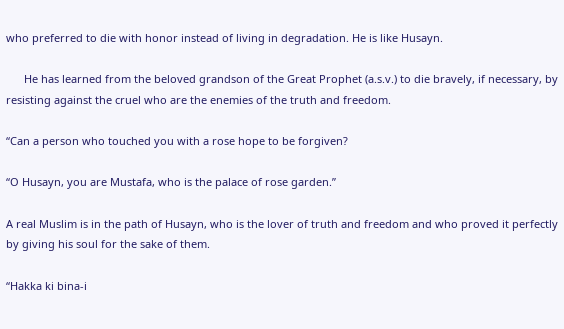who preferred to die with honor instead of living in degradation. He is like Husayn.

      He has learned from the beloved grandson of the Great Prophet (a.s.v.) to die bravely, if necessary, by resisting against the cruel who are the enemies of the truth and freedom.

“Can a person who touched you with a rose hope to be forgiven?

“O Husayn, you are Mustafa, who is the palace of rose garden.”

A real Muslim is in the path of Husayn, who is the lover of truth and freedom and who proved it perfectly by giving his soul for the sake of them.

“Hakka ki bina-i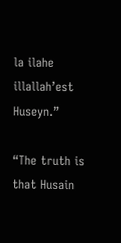la ilahe illallah’est Huseyn.”

“The truth is that Husain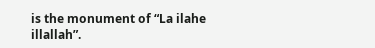is the monument of “La ilahe illallah”.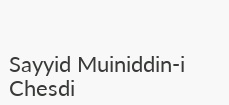Sayyid Muiniddin-i Chesdi